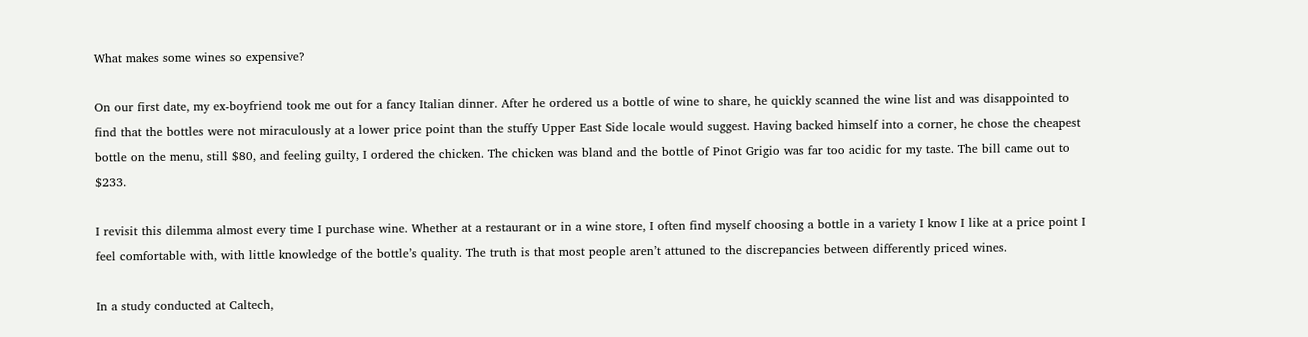What makes some wines so expensive?

On our first date, my ex-boyfriend took me out for a fancy Italian dinner. After he ordered us a bottle of wine to share, he quickly scanned the wine list and was disappointed to find that the bottles were not miraculously at a lower price point than the stuffy Upper East Side locale would suggest. Having backed himself into a corner, he chose the cheapest bottle on the menu, still $80, and feeling guilty, I ordered the chicken. The chicken was bland and the bottle of Pinot Grigio was far too acidic for my taste. The bill came out to $233.

I revisit this dilemma almost every time I purchase wine. Whether at a restaurant or in a wine store, I often find myself choosing a bottle in a variety I know I like at a price point I feel comfortable with, with little knowledge of the bottle’s quality. The truth is that most people aren’t attuned to the discrepancies between differently priced wines.

In a study conducted at Caltech,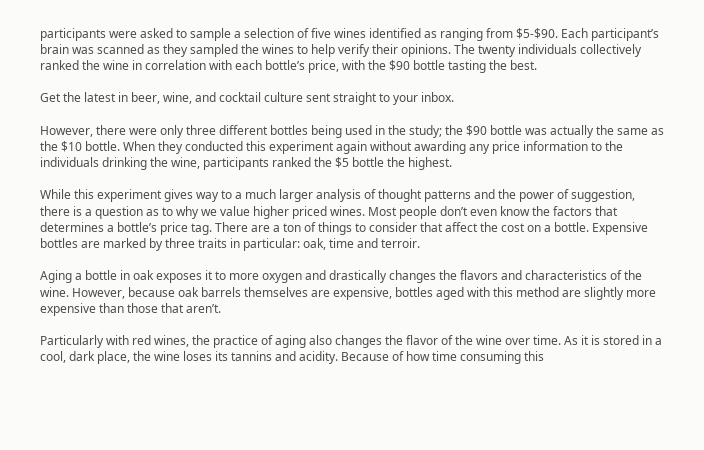participants were asked to sample a selection of five wines identified as ranging from $5-$90. Each participant’s brain was scanned as they sampled the wines to help verify their opinions. The twenty individuals collectively ranked the wine in correlation with each bottle’s price, with the $90 bottle tasting the best.

Get the latest in beer, wine, and cocktail culture sent straight to your inbox.

However, there were only three different bottles being used in the study; the $90 bottle was actually the same as the $10 bottle. When they conducted this experiment again without awarding any price information to the individuals drinking the wine, participants ranked the $5 bottle the highest.

While this experiment gives way to a much larger analysis of thought patterns and the power of suggestion, there is a question as to why we value higher priced wines. Most people don’t even know the factors that determines a bottle’s price tag. There are a ton of things to consider that affect the cost on a bottle. Expensive bottles are marked by three traits in particular: oak, time and terroir.

Aging a bottle in oak exposes it to more oxygen and drastically changes the flavors and characteristics of the wine. However, because oak barrels themselves are expensive, bottles aged with this method are slightly more expensive than those that aren’t.

Particularly with red wines, the practice of aging also changes the flavor of the wine over time. As it is stored in a cool, dark place, the wine loses its tannins and acidity. Because of how time consuming this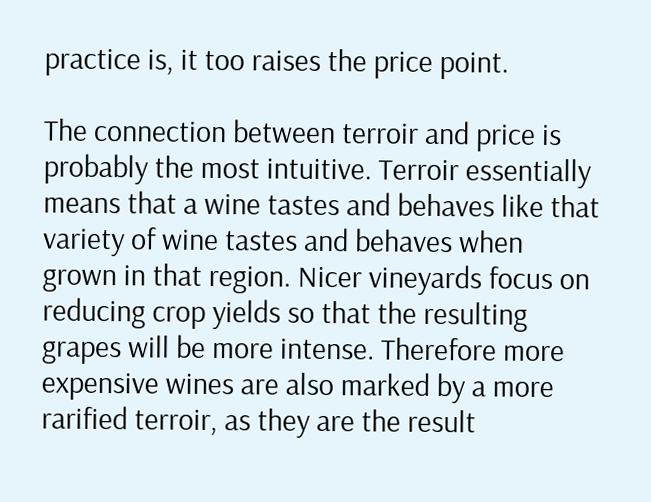practice is, it too raises the price point.

The connection between terroir and price is probably the most intuitive. Terroir essentially means that a wine tastes and behaves like that variety of wine tastes and behaves when grown in that region. Nicer vineyards focus on reducing crop yields so that the resulting grapes will be more intense. Therefore more expensive wines are also marked by a more rarified terroir, as they are the result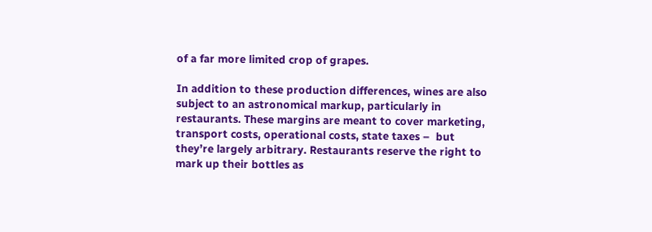of a far more limited crop of grapes.

In addition to these production differences, wines are also subject to an astronomical markup, particularly in restaurants. These margins are meant to cover marketing, transport costs, operational costs, state taxes –  but they’re largely arbitrary. Restaurants reserve the right to mark up their bottles as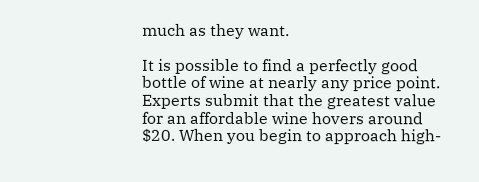much as they want.

It is possible to find a perfectly good bottle of wine at nearly any price point. Experts submit that the greatest value for an affordable wine hovers around $20. When you begin to approach high-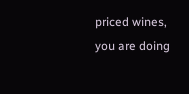priced wines, you are doing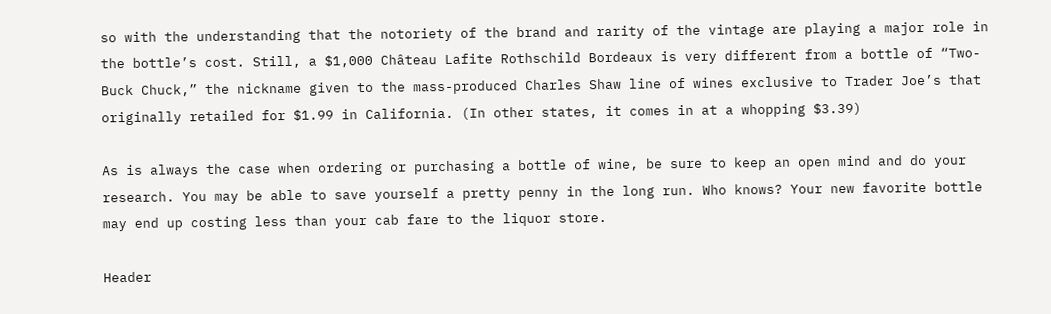so with the understanding that the notoriety of the brand and rarity of the vintage are playing a major role in the bottle’s cost. Still, a $1,000 Château Lafite Rothschild Bordeaux is very different from a bottle of “Two-Buck Chuck,” the nickname given to the mass-produced Charles Shaw line of wines exclusive to Trader Joe’s that originally retailed for $1.99 in California. (In other states, it comes in at a whopping $3.39)

As is always the case when ordering or purchasing a bottle of wine, be sure to keep an open mind and do your research. You may be able to save yourself a pretty penny in the long run. Who knows? Your new favorite bottle may end up costing less than your cab fare to the liquor store.

Header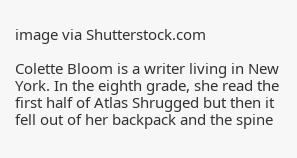image via Shutterstock.com

Colette Bloom is a writer living in New York. In the eighth grade, she read the first half of Atlas Shrugged but then it fell out of her backpack and the spine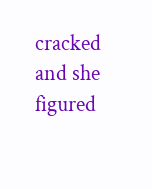cracked and she figured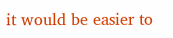it would be easier to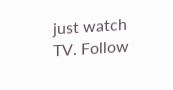just watch TV. Follow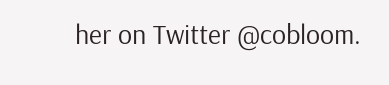her on Twitter @cobloom.